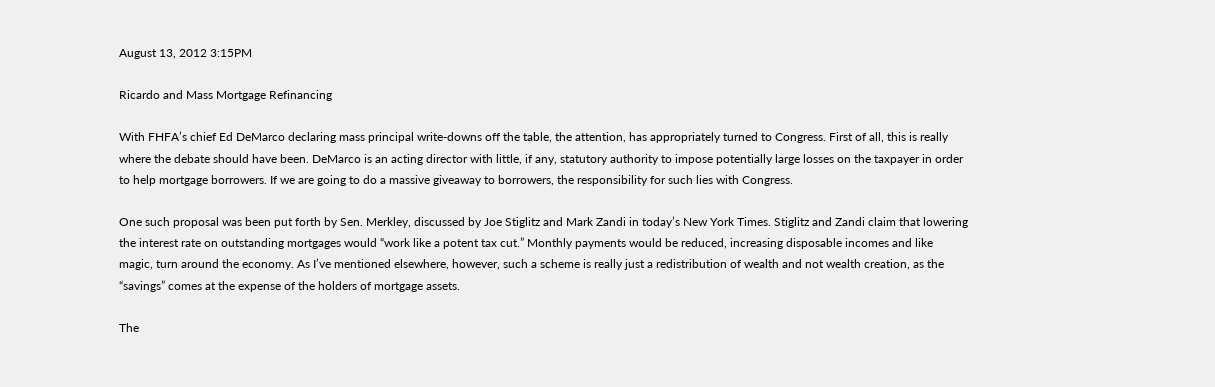August 13, 2012 3:15PM

Ricardo and Mass Mortgage Refinancing

With FHFA’s chief Ed DeMarco declaring mass principal write‐downs off the table, the attention, has appropriately turned to Congress. First of all, this is really where the debate should have been. DeMarco is an acting director with little, if any, statutory authority to impose potentially large losses on the taxpayer in order to help mortgage borrowers. If we are going to do a massive giveaway to borrowers, the responsibility for such lies with Congress.

One such proposal was been put forth by Sen. Merkley, discussed by Joe Stiglitz and Mark Zandi in today’s New York Times. Stiglitz and Zandi claim that lowering the interest rate on outstanding mortgages would “work like a potent tax cut.” Monthly payments would be reduced, increasing disposable incomes and like magic, turn around the economy. As I’ve mentioned elsewhere, however, such a scheme is really just a redistribution of wealth and not wealth creation, as the “savings” comes at the expense of the holders of mortgage assets.

The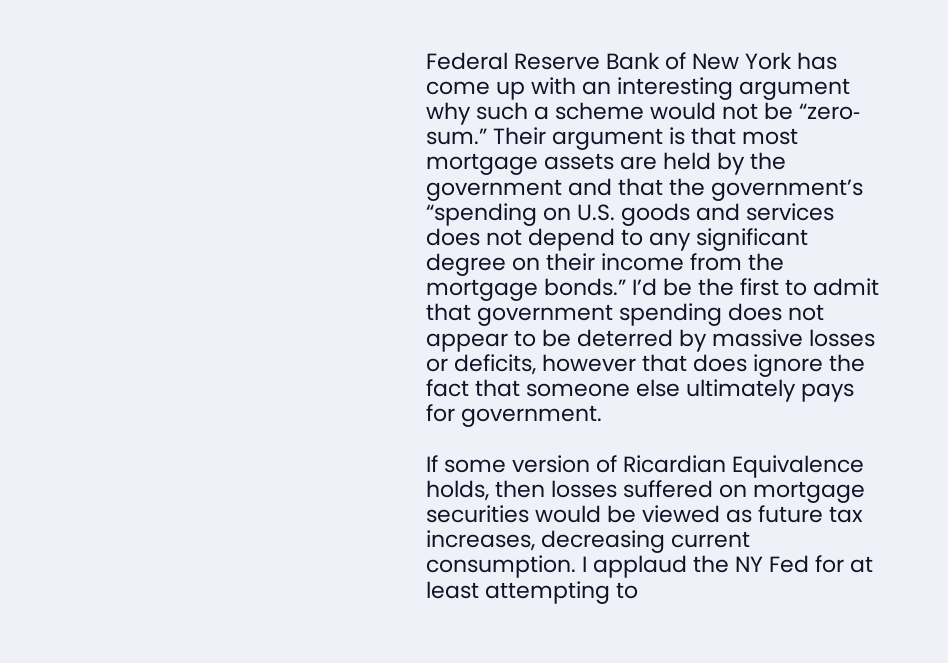Federal Reserve Bank of New York has come up with an interesting argument why such a scheme would not be “zero‐sum.” Their argument is that most mortgage assets are held by the government and that the government’s “spending on U.S. goods and services does not depend to any significant degree on their income from the mortgage bonds.” I’d be the first to admit that government spending does not appear to be deterred by massive losses or deficits, however that does ignore the fact that someone else ultimately pays for government.

If some version of Ricardian Equivalence holds, then losses suffered on mortgage securities would be viewed as future tax increases, decreasing current consumption. I applaud the NY Fed for at least attempting to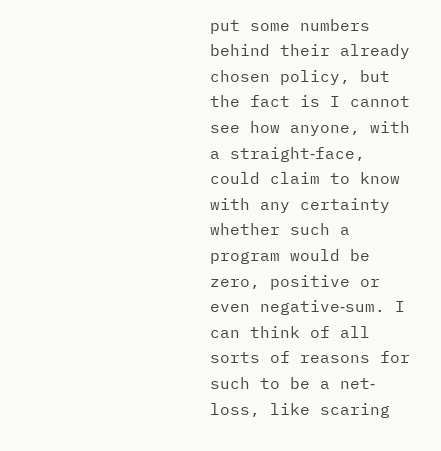put some numbers behind their already chosen policy, but the fact is I cannot see how anyone, with a straight‐face, could claim to know with any certainty whether such a program would be zero, positive or even negative‐sum. I can think of all sorts of reasons for such to be a net‐loss, like scaring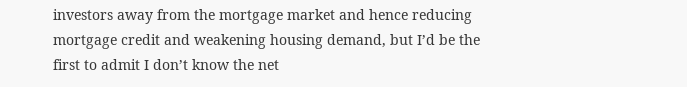investors away from the mortgage market and hence reducing mortgage credit and weakening housing demand, but I’d be the first to admit I don’t know the net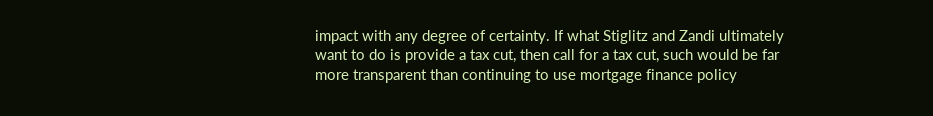impact with any degree of certainty. If what Stiglitz and Zandi ultimately want to do is provide a tax cut, then call for a tax cut, such would be far more transparent than continuing to use mortgage finance policy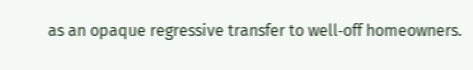as an opaque regressive transfer to well‐off homeowners.